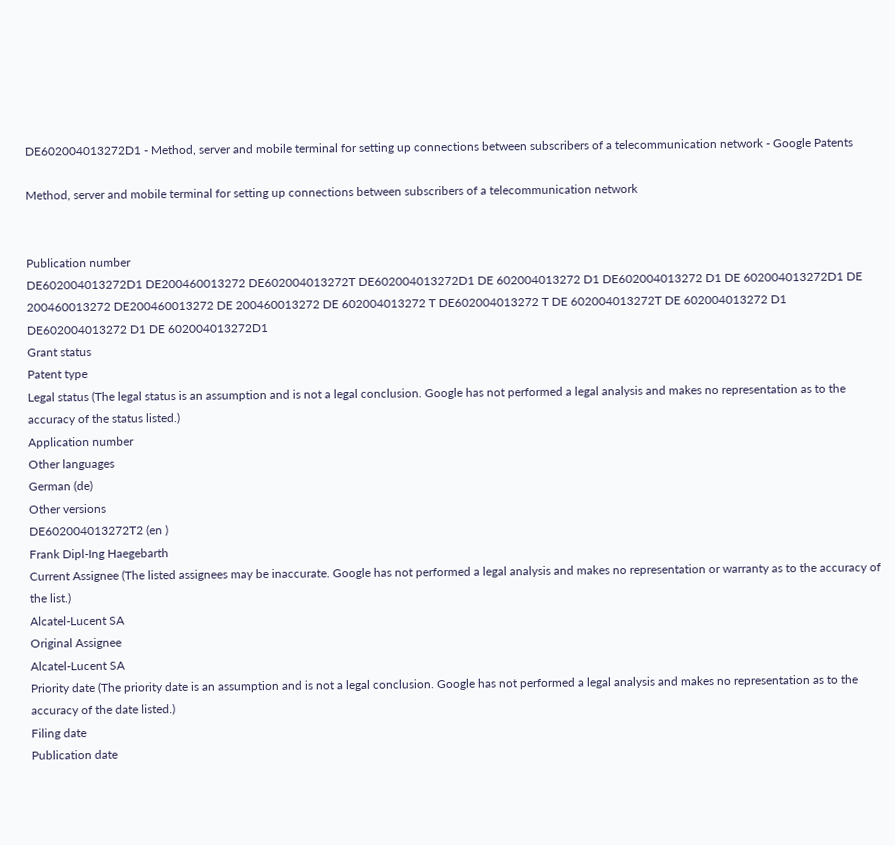DE602004013272D1 - Method, server and mobile terminal for setting up connections between subscribers of a telecommunication network - Google Patents

Method, server and mobile terminal for setting up connections between subscribers of a telecommunication network


Publication number
DE602004013272D1 DE200460013272 DE602004013272T DE602004013272D1 DE 602004013272 D1 DE602004013272 D1 DE 602004013272D1 DE 200460013272 DE200460013272 DE 200460013272 DE 602004013272 T DE602004013272 T DE 602004013272T DE 602004013272 D1 DE602004013272 D1 DE 602004013272D1
Grant status
Patent type
Legal status (The legal status is an assumption and is not a legal conclusion. Google has not performed a legal analysis and makes no representation as to the accuracy of the status listed.)
Application number
Other languages
German (de)
Other versions
DE602004013272T2 (en )
Frank Dipl-Ing Haegebarth
Current Assignee (The listed assignees may be inaccurate. Google has not performed a legal analysis and makes no representation or warranty as to the accuracy of the list.)
Alcatel-Lucent SA
Original Assignee
Alcatel-Lucent SA
Priority date (The priority date is an assumption and is not a legal conclusion. Google has not performed a legal analysis and makes no representation as to the accuracy of the date listed.)
Filing date
Publication date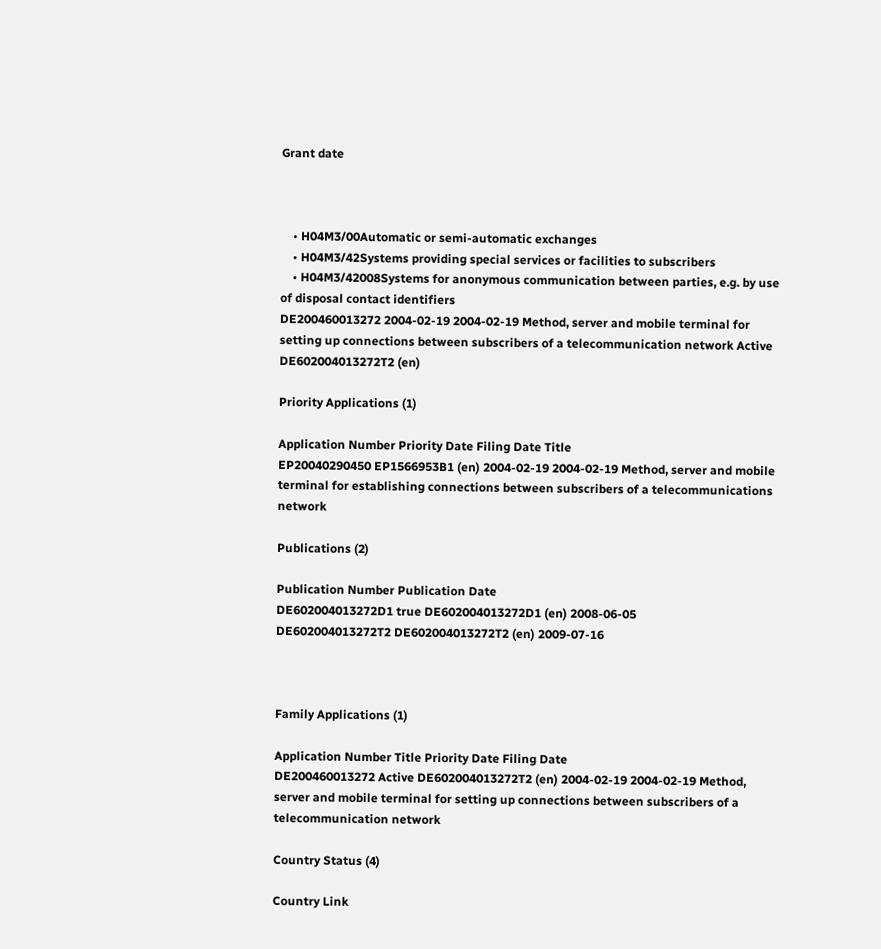Grant date



    • H04M3/00Automatic or semi-automatic exchanges
    • H04M3/42Systems providing special services or facilities to subscribers
    • H04M3/42008Systems for anonymous communication between parties, e.g. by use of disposal contact identifiers
DE200460013272 2004-02-19 2004-02-19 Method, server and mobile terminal for setting up connections between subscribers of a telecommunication network Active DE602004013272T2 (en)

Priority Applications (1)

Application Number Priority Date Filing Date Title
EP20040290450 EP1566953B1 (en) 2004-02-19 2004-02-19 Method, server and mobile terminal for establishing connections between subscribers of a telecommunications network

Publications (2)

Publication Number Publication Date
DE602004013272D1 true DE602004013272D1 (en) 2008-06-05
DE602004013272T2 DE602004013272T2 (en) 2009-07-16



Family Applications (1)

Application Number Title Priority Date Filing Date
DE200460013272 Active DE602004013272T2 (en) 2004-02-19 2004-02-19 Method, server and mobile terminal for setting up connections between subscribers of a telecommunication network

Country Status (4)

Country Link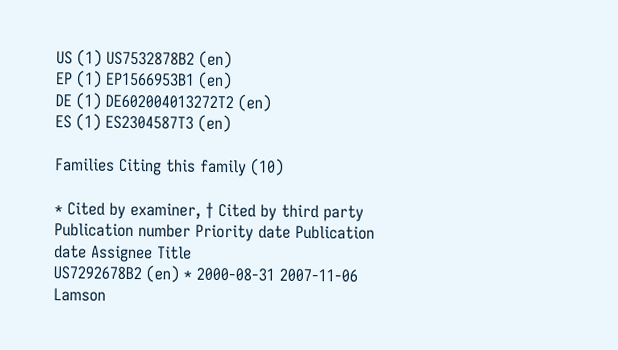US (1) US7532878B2 (en)
EP (1) EP1566953B1 (en)
DE (1) DE602004013272T2 (en)
ES (1) ES2304587T3 (en)

Families Citing this family (10)

* Cited by examiner, † Cited by third party
Publication number Priority date Publication date Assignee Title
US7292678B2 (en) * 2000-08-31 2007-11-06 Lamson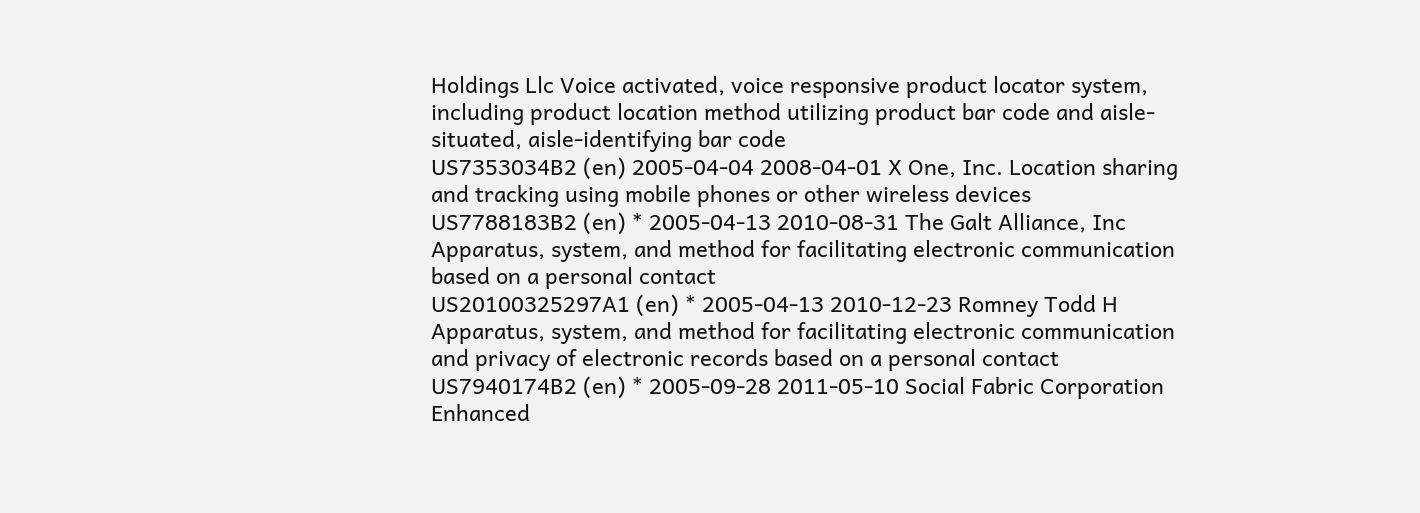Holdings Llc Voice activated, voice responsive product locator system, including product location method utilizing product bar code and aisle-situated, aisle-identifying bar code
US7353034B2 (en) 2005-04-04 2008-04-01 X One, Inc. Location sharing and tracking using mobile phones or other wireless devices
US7788183B2 (en) * 2005-04-13 2010-08-31 The Galt Alliance, Inc Apparatus, system, and method for facilitating electronic communication based on a personal contact
US20100325297A1 (en) * 2005-04-13 2010-12-23 Romney Todd H Apparatus, system, and method for facilitating electronic communication and privacy of electronic records based on a personal contact
US7940174B2 (en) * 2005-09-28 2011-05-10 Social Fabric Corporation Enhanced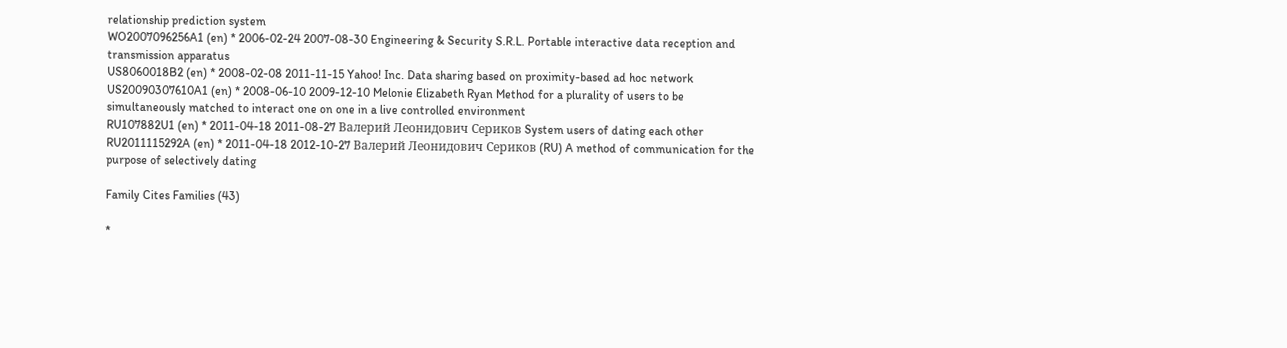relationship prediction system
WO2007096256A1 (en) * 2006-02-24 2007-08-30 Engineering & Security S.R.L. Portable interactive data reception and transmission apparatus
US8060018B2 (en) * 2008-02-08 2011-11-15 Yahoo! Inc. Data sharing based on proximity-based ad hoc network
US20090307610A1 (en) * 2008-06-10 2009-12-10 Melonie Elizabeth Ryan Method for a plurality of users to be simultaneously matched to interact one on one in a live controlled environment
RU107882U1 (en) * 2011-04-18 2011-08-27 Валерий Леонидович Сериков System users of dating each other
RU2011115292A (en) * 2011-04-18 2012-10-27 Валерий Леонидович Сериков (RU) A method of communication for the purpose of selectively dating

Family Cites Families (43)

*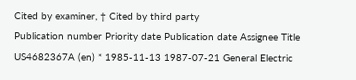Cited by examiner, † Cited by third party
Publication number Priority date Publication date Assignee Title
US4682367A (en) * 1985-11-13 1987-07-21 General Electric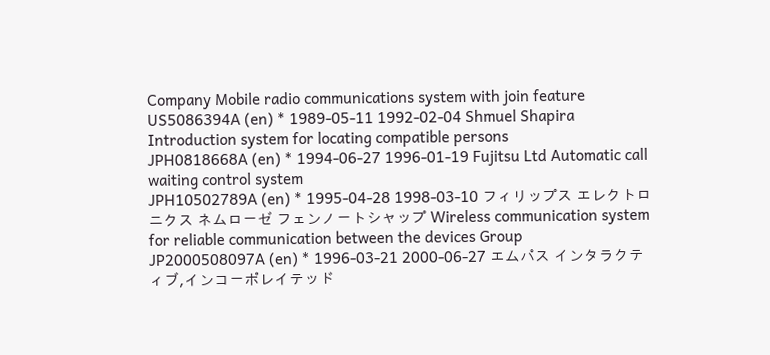Company Mobile radio communications system with join feature
US5086394A (en) * 1989-05-11 1992-02-04 Shmuel Shapira Introduction system for locating compatible persons
JPH0818668A (en) * 1994-06-27 1996-01-19 Fujitsu Ltd Automatic call waiting control system
JPH10502789A (en) * 1995-04-28 1998-03-10 フィリップス エレクトロニクス ネムローゼ フェンノートシャップ Wireless communication system for reliable communication between the devices Group
JP2000508097A (en) * 1996-03-21 2000-06-27 エムパス インタラクティブ,インコーポレイテッド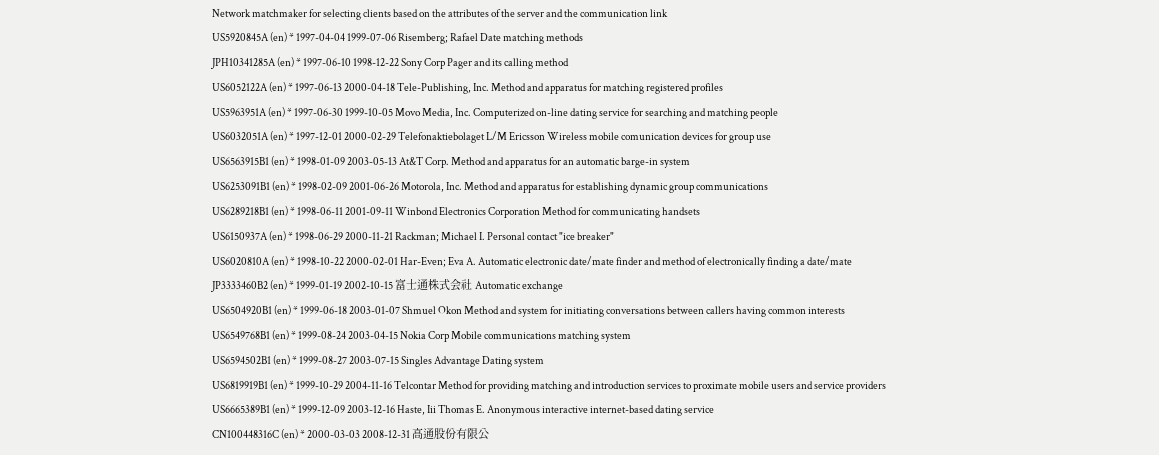Network matchmaker for selecting clients based on the attributes of the server and the communication link
US5920845A (en) * 1997-04-04 1999-07-06 Risemberg; Rafael Date matching methods
JPH10341285A (en) * 1997-06-10 1998-12-22 Sony Corp Pager and its calling method
US6052122A (en) * 1997-06-13 2000-04-18 Tele-Publishing, Inc. Method and apparatus for matching registered profiles
US5963951A (en) * 1997-06-30 1999-10-05 Movo Media, Inc. Computerized on-line dating service for searching and matching people
US6032051A (en) * 1997-12-01 2000-02-29 Telefonaktiebolaget L/M Ericsson Wireless mobile comunication devices for group use
US6563915B1 (en) * 1998-01-09 2003-05-13 At&T Corp. Method and apparatus for an automatic barge-in system
US6253091B1 (en) * 1998-02-09 2001-06-26 Motorola, Inc. Method and apparatus for establishing dynamic group communications
US6289218B1 (en) * 1998-06-11 2001-09-11 Winbond Electronics Corporation Method for communicating handsets
US6150937A (en) * 1998-06-29 2000-11-21 Rackman; Michael I. Personal contact "ice breaker"
US6020810A (en) * 1998-10-22 2000-02-01 Har-Even; Eva A. Automatic electronic date/mate finder and method of electronically finding a date/mate
JP3333460B2 (en) * 1999-01-19 2002-10-15 富士通株式会社 Automatic exchange
US6504920B1 (en) * 1999-06-18 2003-01-07 Shmuel Okon Method and system for initiating conversations between callers having common interests
US6549768B1 (en) * 1999-08-24 2003-04-15 Nokia Corp Mobile communications matching system
US6594502B1 (en) * 1999-08-27 2003-07-15 Singles Advantage Dating system
US6819919B1 (en) * 1999-10-29 2004-11-16 Telcontar Method for providing matching and introduction services to proximate mobile users and service providers
US6665389B1 (en) * 1999-12-09 2003-12-16 Haste, Iii Thomas E. Anonymous interactive internet-based dating service
CN100448316C (en) * 2000-03-03 2008-12-31 高通股份有限公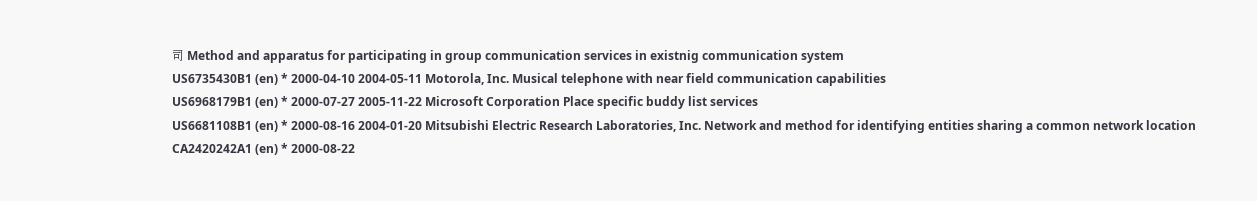司 Method and apparatus for participating in group communication services in existnig communication system
US6735430B1 (en) * 2000-04-10 2004-05-11 Motorola, Inc. Musical telephone with near field communication capabilities
US6968179B1 (en) * 2000-07-27 2005-11-22 Microsoft Corporation Place specific buddy list services
US6681108B1 (en) * 2000-08-16 2004-01-20 Mitsubishi Electric Research Laboratories, Inc. Network and method for identifying entities sharing a common network location
CA2420242A1 (en) * 2000-08-22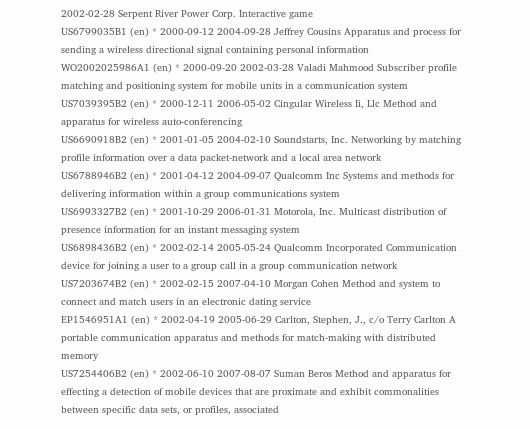2002-02-28 Serpent River Power Corp. Interactive game
US6799035B1 (en) * 2000-09-12 2004-09-28 Jeffrey Cousins Apparatus and process for sending a wireless directional signal containing personal information
WO2002025986A1 (en) * 2000-09-20 2002-03-28 Valadi Mahmood Subscriber profile matching and positioning system for mobile units in a communication system
US7039395B2 (en) * 2000-12-11 2006-05-02 Cingular Wireless Ii, Llc Method and apparatus for wireless auto-conferencing
US6690918B2 (en) * 2001-01-05 2004-02-10 Soundstarts, Inc. Networking by matching profile information over a data packet-network and a local area network
US6788946B2 (en) * 2001-04-12 2004-09-07 Qualcomm Inc Systems and methods for delivering information within a group communications system
US6993327B2 (en) * 2001-10-29 2006-01-31 Motorola, Inc. Multicast distribution of presence information for an instant messaging system
US6898436B2 (en) * 2002-02-14 2005-05-24 Qualcomm Incorporated Communication device for joining a user to a group call in a group communication network
US7203674B2 (en) * 2002-02-15 2007-04-10 Morgan Cohen Method and system to connect and match users in an electronic dating service
EP1546951A1 (en) * 2002-04-19 2005-06-29 Carlton, Stephen, J., c/o Terry Carlton A portable communication apparatus and methods for match-making with distributed memory
US7254406B2 (en) * 2002-06-10 2007-08-07 Suman Beros Method and apparatus for effecting a detection of mobile devices that are proximate and exhibit commonalities between specific data sets, or profiles, associated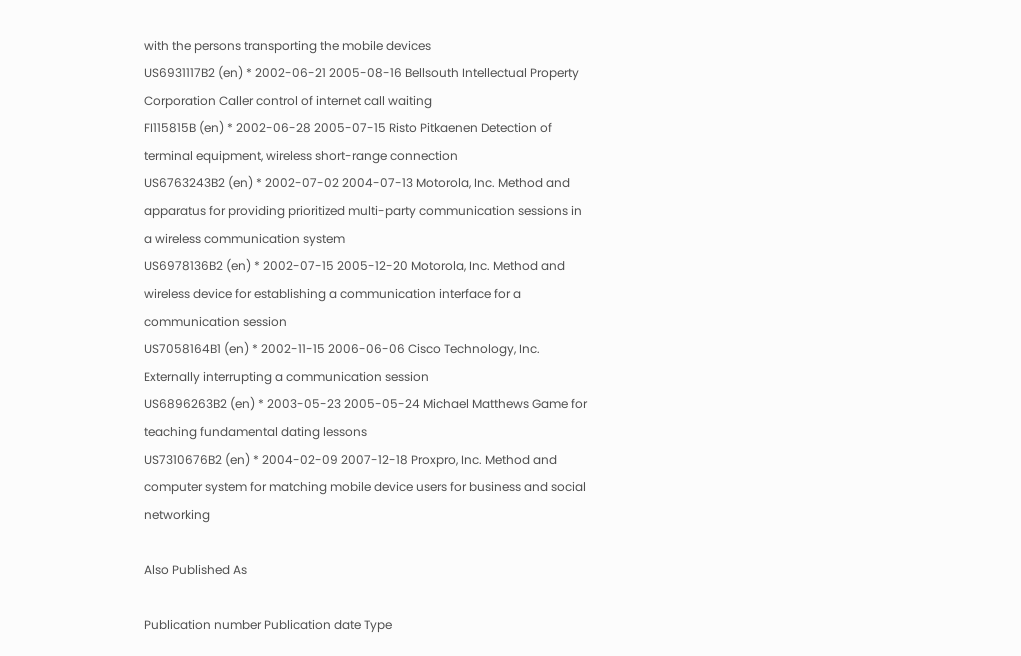with the persons transporting the mobile devices
US6931117B2 (en) * 2002-06-21 2005-08-16 Bellsouth Intellectual Property Corporation Caller control of internet call waiting
FI115815B (en) * 2002-06-28 2005-07-15 Risto Pitkaenen Detection of terminal equipment, wireless short-range connection
US6763243B2 (en) * 2002-07-02 2004-07-13 Motorola, Inc. Method and apparatus for providing prioritized multi-party communication sessions in a wireless communication system
US6978136B2 (en) * 2002-07-15 2005-12-20 Motorola, Inc. Method and wireless device for establishing a communication interface for a communication session
US7058164B1 (en) * 2002-11-15 2006-06-06 Cisco Technology, Inc. Externally interrupting a communication session
US6896263B2 (en) * 2003-05-23 2005-05-24 Michael Matthews Game for teaching fundamental dating lessons
US7310676B2 (en) * 2004-02-09 2007-12-18 Proxpro, Inc. Method and computer system for matching mobile device users for business and social networking

Also Published As

Publication number Publication date Type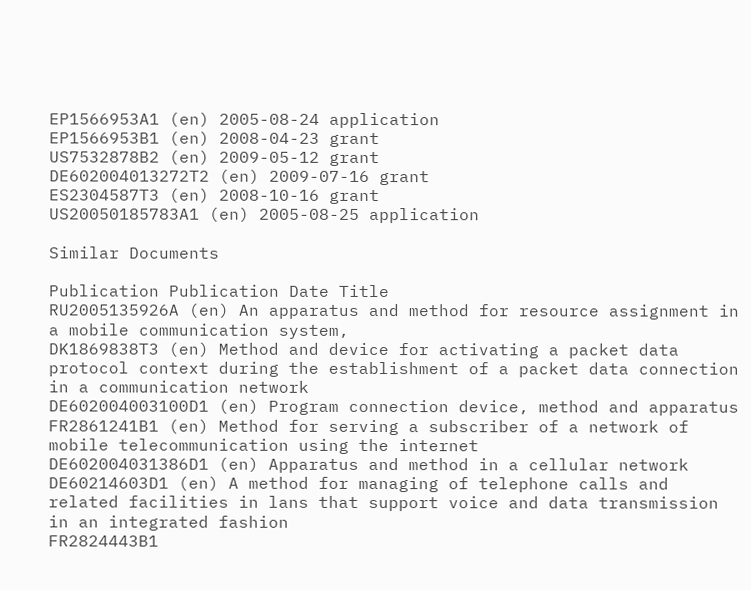EP1566953A1 (en) 2005-08-24 application
EP1566953B1 (en) 2008-04-23 grant
US7532878B2 (en) 2009-05-12 grant
DE602004013272T2 (en) 2009-07-16 grant
ES2304587T3 (en) 2008-10-16 grant
US20050185783A1 (en) 2005-08-25 application

Similar Documents

Publication Publication Date Title
RU2005135926A (en) An apparatus and method for resource assignment in a mobile communication system,
DK1869838T3 (en) Method and device for activating a packet data protocol context during the establishment of a packet data connection in a communication network
DE602004003100D1 (en) Program connection device, method and apparatus
FR2861241B1 (en) Method for serving a subscriber of a network of mobile telecommunication using the internet
DE602004031386D1 (en) Apparatus and method in a cellular network
DE60214603D1 (en) A method for managing of telephone calls and related facilities in lans that support voice and data transmission in an integrated fashion
FR2824443B1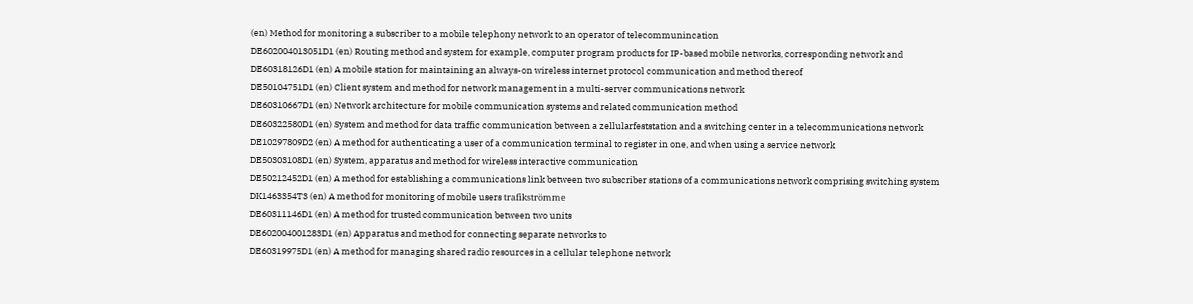(en) Method for monitoring a subscriber to a mobile telephony network to an operator of telecommunincation
DE602004013051D1 (en) Routing method and system for example, computer program products for IP-based mobile networks, corresponding network and
DE60318126D1 (en) A mobile station for maintaining an always-on wireless internet protocol communication and method thereof
DE50104751D1 (en) Client system and method for network management in a multi-server communications network
DE60310667D1 (en) Network architecture for mobile communication systems and related communication method
DE60322580D1 (en) System and method for data traffic communication between a zellularfeststation and a switching center in a telecommunications network
DE10297809D2 (en) A method for authenticating a user of a communication terminal to register in one, and when using a service network
DE50303108D1 (en) System, apparatus and method for wireless interactive communication
DE50212452D1 (en) A method for establishing a communications link between two subscriber stations of a communications network comprising switching system
DK1463354T3 (en) A method for monitoring of mobile users trafikströmme
DE60311146D1 (en) A method for trusted communication between two units
DE602004001283D1 (en) Apparatus and method for connecting separate networks to
DE60319975D1 (en) A method for managing shared radio resources in a cellular telephone network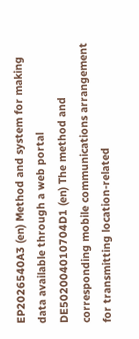EP2026540A3 (en) Method and system for making data available through a web portal
DE502004010704D1 (en) The method and corresponding mobile communications arrangement for transmitting location-related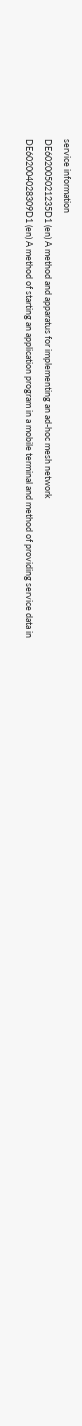service information
DE602005021235D1 (en) A method and apparatus for implementing an ad-hoc mesh network
DE602004028309D1 (en) A method of starting an application program in a mobile terminal and method of providing service data in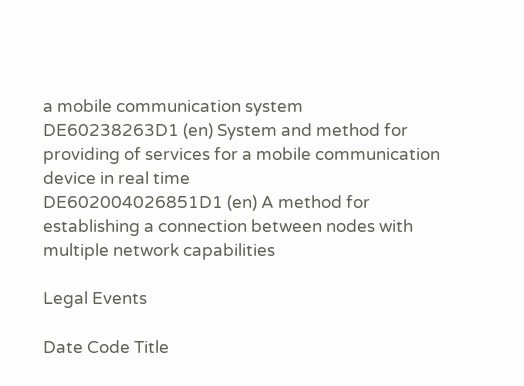a mobile communication system
DE60238263D1 (en) System and method for providing of services for a mobile communication device in real time
DE602004026851D1 (en) A method for establishing a connection between nodes with multiple network capabilities

Legal Events

Date Code Title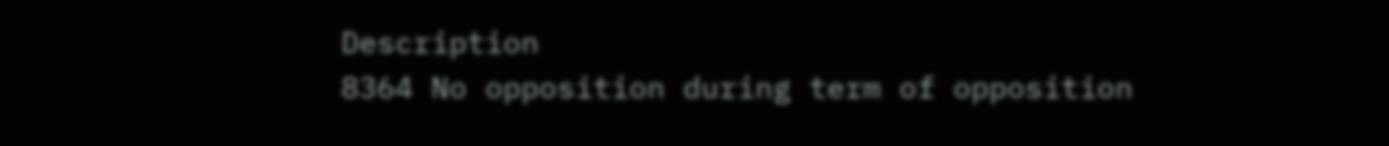Description
8364 No opposition during term of opposition